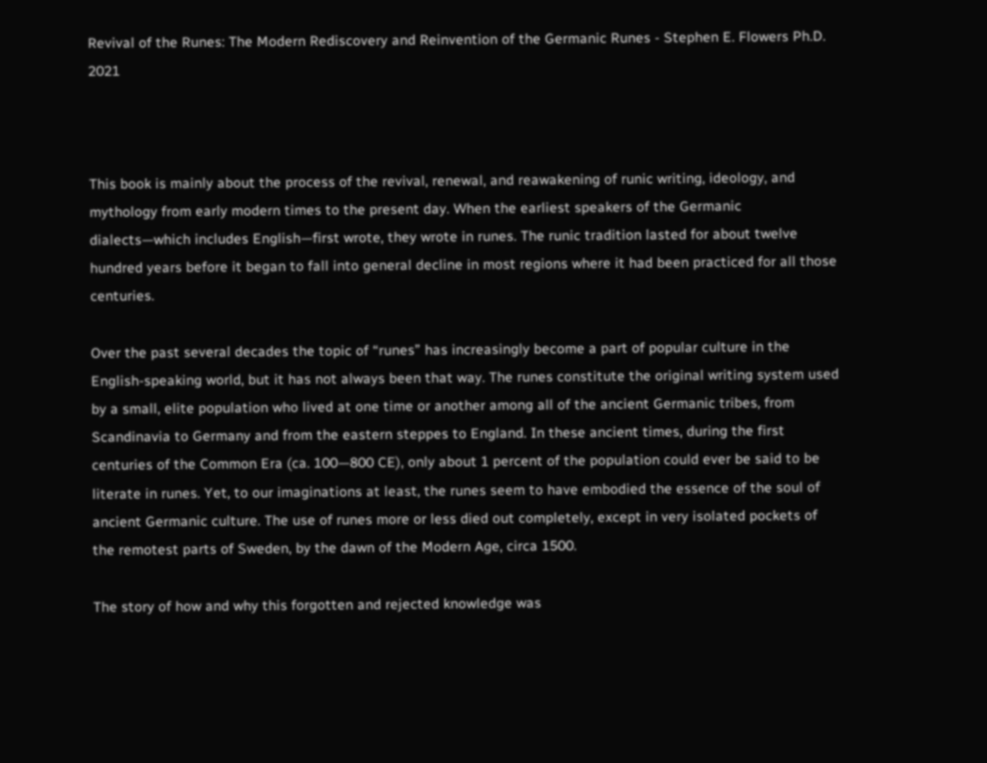Revival of the Runes: The Modern Rediscovery and Reinvention of the Germanic Runes - Stephen E. Flowers Ph.D. 2021



This book is mainly about the process of the revival, renewal, and reawakening of runic writing, ideology, and mythology from early modern times to the present day. When the earliest speakers of the Germanic dialects—which includes English—first wrote, they wrote in runes. The runic tradition lasted for about twelve hundred years before it began to fall into general decline in most regions where it had been practiced for all those centuries.

Over the past several decades the topic of “runes” has increasingly become a part of popular culture in the English-speaking world, but it has not always been that way. The runes constitute the original writing system used by a small, elite population who lived at one time or another among all of the ancient Germanic tribes, from Scandinavia to Germany and from the eastern steppes to England. In these ancient times, during the first centuries of the Common Era (ca. 100—800 CE), only about 1 percent of the population could ever be said to be literate in runes. Yet, to our imaginations at least, the runes seem to have embodied the essence of the soul of ancient Germanic culture. The use of runes more or less died out completely, except in very isolated pockets of the remotest parts of Sweden, by the dawn of the Modern Age, circa 1500.

The story of how and why this forgotten and rejected knowledge was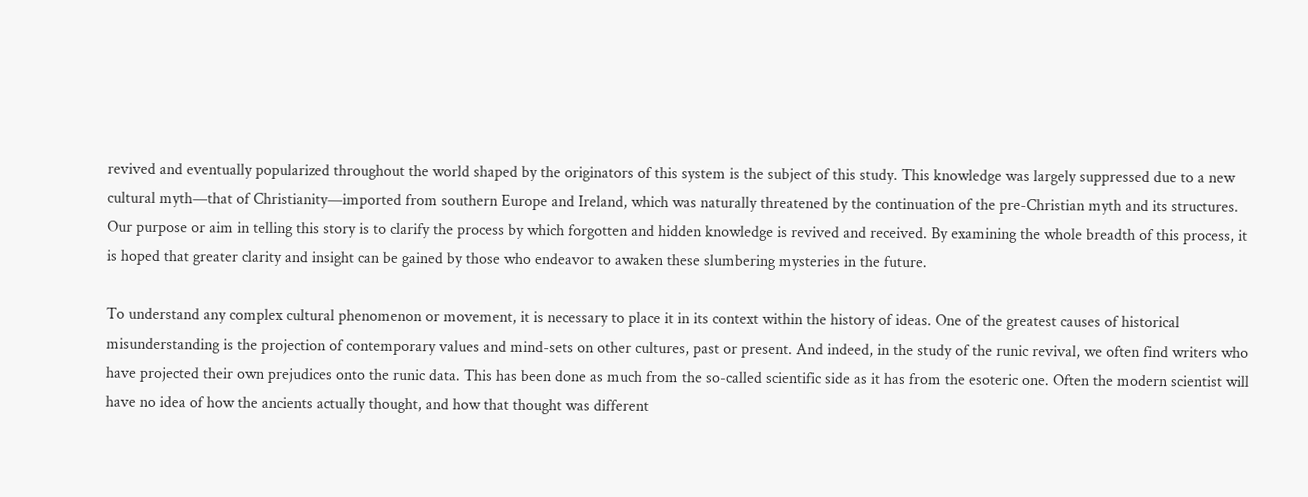revived and eventually popularized throughout the world shaped by the originators of this system is the subject of this study. This knowledge was largely suppressed due to a new cultural myth—that of Christianity—imported from southern Europe and Ireland, which was naturally threatened by the continuation of the pre-Christian myth and its structures. Our purpose or aim in telling this story is to clarify the process by which forgotten and hidden knowledge is revived and received. By examining the whole breadth of this process, it is hoped that greater clarity and insight can be gained by those who endeavor to awaken these slumbering mysteries in the future.

To understand any complex cultural phenomenon or movement, it is necessary to place it in its context within the history of ideas. One of the greatest causes of historical misunderstanding is the projection of contemporary values and mind-sets on other cultures, past or present. And indeed, in the study of the runic revival, we often find writers who have projected their own prejudices onto the runic data. This has been done as much from the so-called scientific side as it has from the esoteric one. Often the modern scientist will have no idea of how the ancients actually thought, and how that thought was different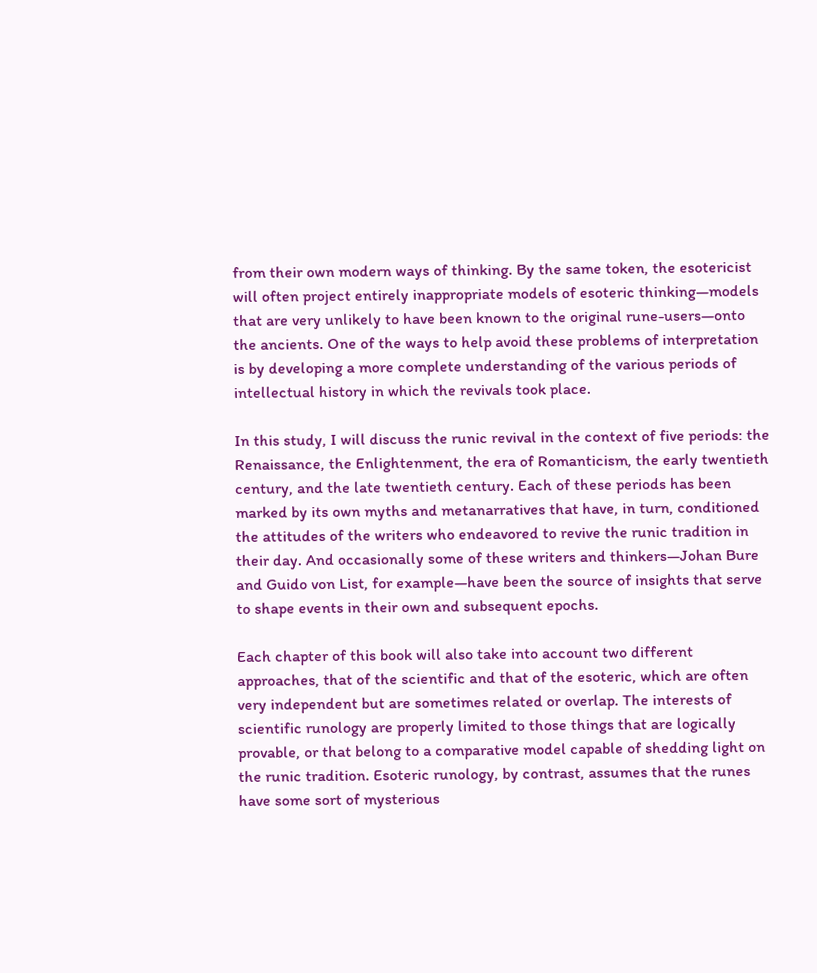from their own modern ways of thinking. By the same token, the esotericist will often project entirely inappropriate models of esoteric thinking—models that are very unlikely to have been known to the original rune-users—onto the ancients. One of the ways to help avoid these problems of interpretation is by developing a more complete understanding of the various periods of intellectual history in which the revivals took place.

In this study, I will discuss the runic revival in the context of five periods: the Renaissance, the Enlightenment, the era of Romanticism, the early twentieth century, and the late twentieth century. Each of these periods has been marked by its own myths and metanarratives that have, in turn, conditioned the attitudes of the writers who endeavored to revive the runic tradition in their day. And occasionally some of these writers and thinkers—Johan Bure and Guido von List, for example—have been the source of insights that serve to shape events in their own and subsequent epochs.

Each chapter of this book will also take into account two different approaches, that of the scientific and that of the esoteric, which are often very independent but are sometimes related or overlap. The interests of scientific runology are properly limited to those things that are logically provable, or that belong to a comparative model capable of shedding light on the runic tradition. Esoteric runology, by contrast, assumes that the runes have some sort of mysterious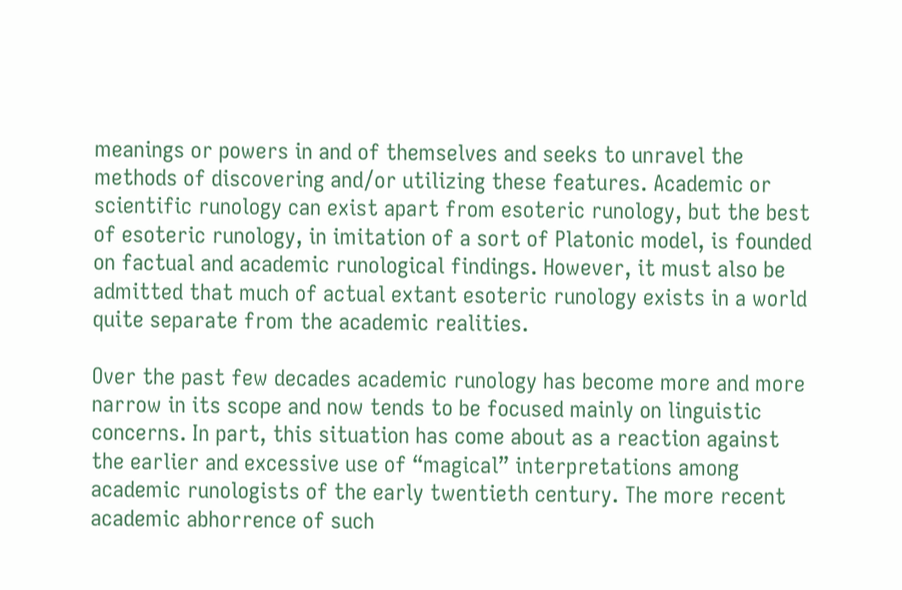meanings or powers in and of themselves and seeks to unravel the methods of discovering and/or utilizing these features. Academic or scientific runology can exist apart from esoteric runology, but the best of esoteric runology, in imitation of a sort of Platonic model, is founded on factual and academic runological findings. However, it must also be admitted that much of actual extant esoteric runology exists in a world quite separate from the academic realities.

Over the past few decades academic runology has become more and more narrow in its scope and now tends to be focused mainly on linguistic concerns. In part, this situation has come about as a reaction against the earlier and excessive use of “magical” interpretations among academic runologists of the early twentieth century. The more recent academic abhorrence of such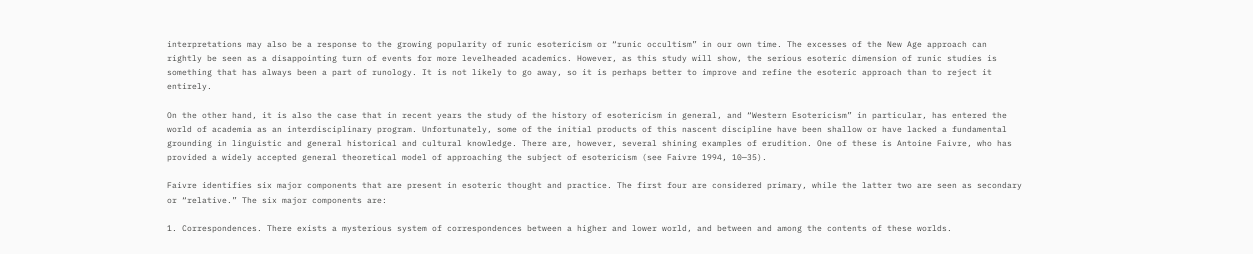interpretations may also be a response to the growing popularity of runic esotericism or “runic occultism” in our own time. The excesses of the New Age approach can rightly be seen as a disappointing turn of events for more levelheaded academics. However, as this study will show, the serious esoteric dimension of runic studies is something that has always been a part of runology. It is not likely to go away, so it is perhaps better to improve and refine the esoteric approach than to reject it entirely.

On the other hand, it is also the case that in recent years the study of the history of esotericism in general, and “Western Esotericism” in particular, has entered the world of academia as an interdisciplinary program. Unfortunately, some of the initial products of this nascent discipline have been shallow or have lacked a fundamental grounding in linguistic and general historical and cultural knowledge. There are, however, several shining examples of erudition. One of these is Antoine Faivre, who has provided a widely accepted general theoretical model of approaching the subject of esotericism (see Faivre 1994, 10—35).

Faivre identifies six major components that are present in esoteric thought and practice. The first four are considered primary, while the latter two are seen as secondary or “relative.” The six major components are:

1. Correspondences. There exists a mysterious system of correspondences between a higher and lower world, and between and among the contents of these worlds.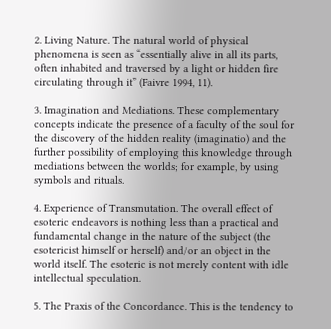2. Living Nature. The natural world of physical phenomena is seen as “essentially alive in all its parts, often inhabited and traversed by a light or hidden fire circulating through it” (Faivre 1994, 11).

3. Imagination and Mediations. These complementary concepts indicate the presence of a faculty of the soul for the discovery of the hidden reality (imaginatio) and the further possibility of employing this knowledge through mediations between the worlds; for example, by using symbols and rituals.

4. Experience of Transmutation. The overall effect of esoteric endeavors is nothing less than a practical and fundamental change in the nature of the subject (the esotericist himself or herself) and/or an object in the world itself. The esoteric is not merely content with idle intellectual speculation.

5. The Praxis of the Concordance. This is the tendency to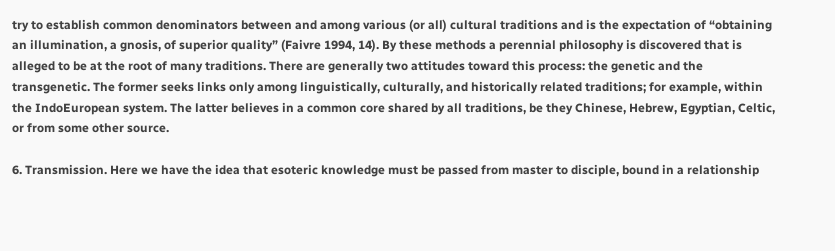try to establish common denominators between and among various (or all) cultural traditions and is the expectation of “obtaining an illumination, a gnosis, of superior quality” (Faivre 1994, 14). By these methods a perennial philosophy is discovered that is alleged to be at the root of many traditions. There are generally two attitudes toward this process: the genetic and the transgenetic. The former seeks links only among linguistically, culturally, and historically related traditions; for example, within the IndoEuropean system. The latter believes in a common core shared by all traditions, be they Chinese, Hebrew, Egyptian, Celtic, or from some other source.

6. Transmission. Here we have the idea that esoteric knowledge must be passed from master to disciple, bound in a relationship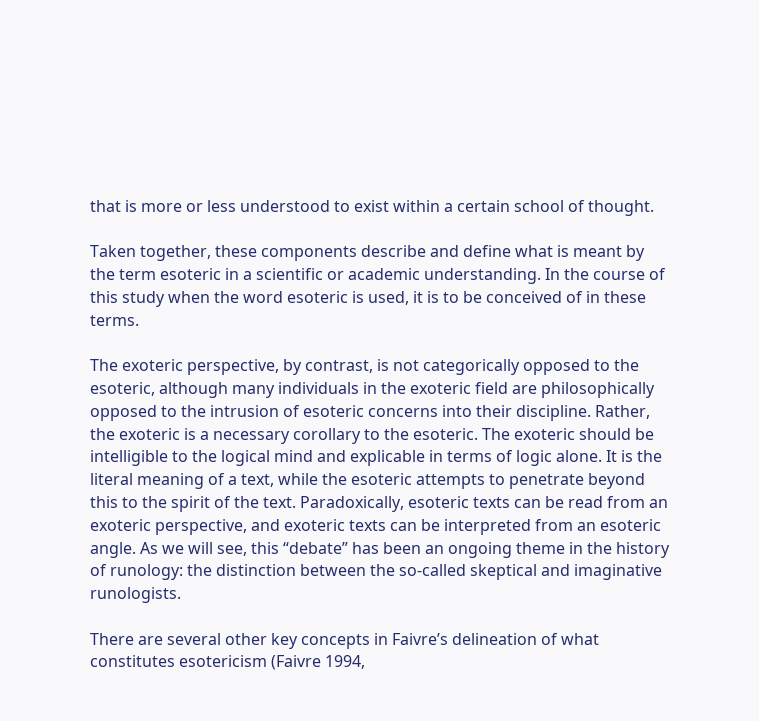that is more or less understood to exist within a certain school of thought.

Taken together, these components describe and define what is meant by the term esoteric in a scientific or academic understanding. In the course of this study when the word esoteric is used, it is to be conceived of in these terms.

The exoteric perspective, by contrast, is not categorically opposed to the esoteric, although many individuals in the exoteric field are philosophically opposed to the intrusion of esoteric concerns into their discipline. Rather, the exoteric is a necessary corollary to the esoteric. The exoteric should be intelligible to the logical mind and explicable in terms of logic alone. It is the literal meaning of a text, while the esoteric attempts to penetrate beyond this to the spirit of the text. Paradoxically, esoteric texts can be read from an exoteric perspective, and exoteric texts can be interpreted from an esoteric angle. As we will see, this “debate” has been an ongoing theme in the history of runology: the distinction between the so-called skeptical and imaginative runologists.

There are several other key concepts in Faivre’s delineation of what constitutes esotericism (Faivre 1994,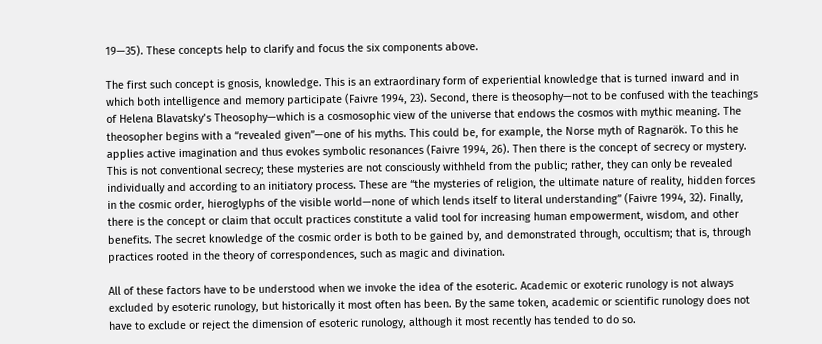19—35). These concepts help to clarify and focus the six components above.

The first such concept is gnosis, knowledge. This is an extraordinary form of experiential knowledge that is turned inward and in which both intelligence and memory participate (Faivre 1994, 23). Second, there is theosophy—not to be confused with the teachings of Helena Blavatsky’s Theosophy—which is a cosmosophic view of the universe that endows the cosmos with mythic meaning. The theosopher begins with a “revealed given”—one of his myths. This could be, for example, the Norse myth of Ragnarök. To this he applies active imagination and thus evokes symbolic resonances (Faivre 1994, 26). Then there is the concept of secrecy or mystery. This is not conventional secrecy; these mysteries are not consciously withheld from the public; rather, they can only be revealed individually and according to an initiatory process. These are “the mysteries of religion, the ultimate nature of reality, hidden forces in the cosmic order, hieroglyphs of the visible world—none of which lends itself to literal understanding” (Faivre 1994, 32). Finally, there is the concept or claim that occult practices constitute a valid tool for increasing human empowerment, wisdom, and other benefits. The secret knowledge of the cosmic order is both to be gained by, and demonstrated through, occultism; that is, through practices rooted in the theory of correspondences, such as magic and divination.

All of these factors have to be understood when we invoke the idea of the esoteric. Academic or exoteric runology is not always excluded by esoteric runology, but historically it most often has been. By the same token, academic or scientific runology does not have to exclude or reject the dimension of esoteric runology, although it most recently has tended to do so.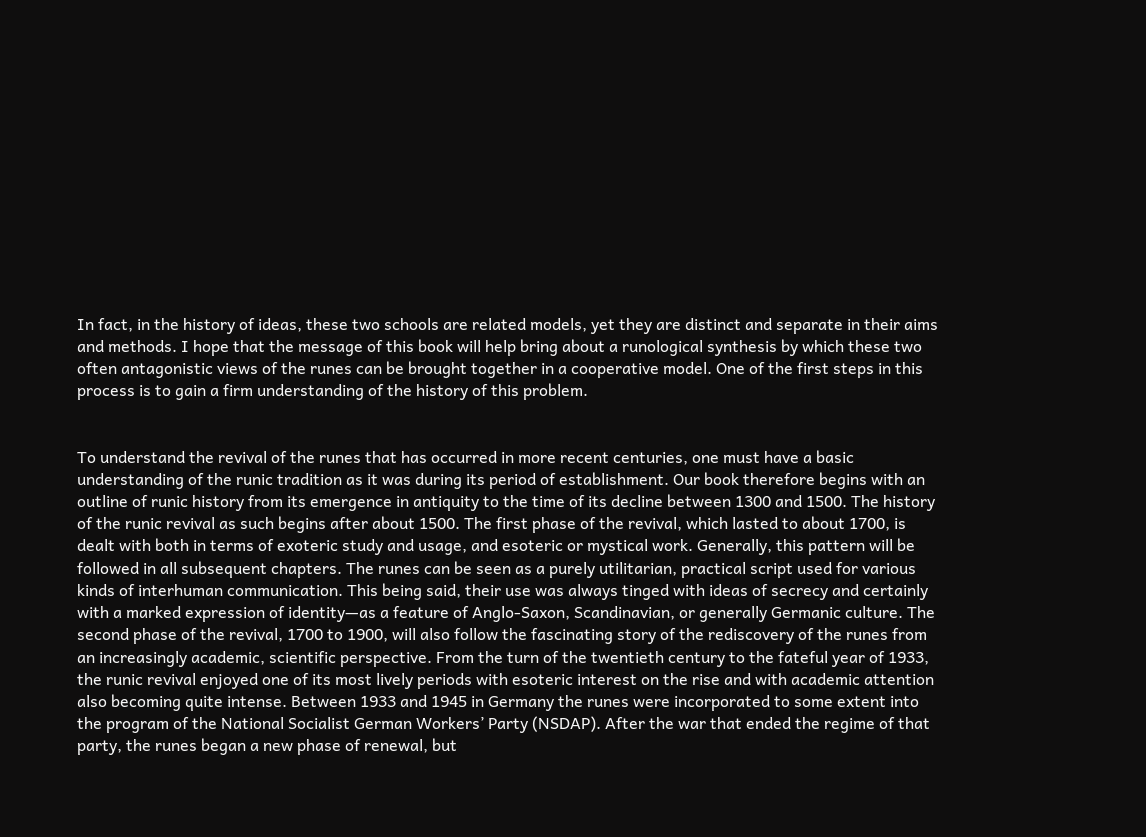In fact, in the history of ideas, these two schools are related models, yet they are distinct and separate in their aims and methods. I hope that the message of this book will help bring about a runological synthesis by which these two often antagonistic views of the runes can be brought together in a cooperative model. One of the first steps in this process is to gain a firm understanding of the history of this problem.


To understand the revival of the runes that has occurred in more recent centuries, one must have a basic understanding of the runic tradition as it was during its period of establishment. Our book therefore begins with an outline of runic history from its emergence in antiquity to the time of its decline between 1300 and 1500. The history of the runic revival as such begins after about 1500. The first phase of the revival, which lasted to about 1700, is dealt with both in terms of exoteric study and usage, and esoteric or mystical work. Generally, this pattern will be followed in all subsequent chapters. The runes can be seen as a purely utilitarian, practical script used for various kinds of interhuman communication. This being said, their use was always tinged with ideas of secrecy and certainly with a marked expression of identity—as a feature of Anglo-Saxon, Scandinavian, or generally Germanic culture. The second phase of the revival, 1700 to 1900, will also follow the fascinating story of the rediscovery of the runes from an increasingly academic, scientific perspective. From the turn of the twentieth century to the fateful year of 1933, the runic revival enjoyed one of its most lively periods with esoteric interest on the rise and with academic attention also becoming quite intense. Between 1933 and 1945 in Germany the runes were incorporated to some extent into the program of the National Socialist German Workers’ Party (NSDAP). After the war that ended the regime of that party, the runes began a new phase of renewal, but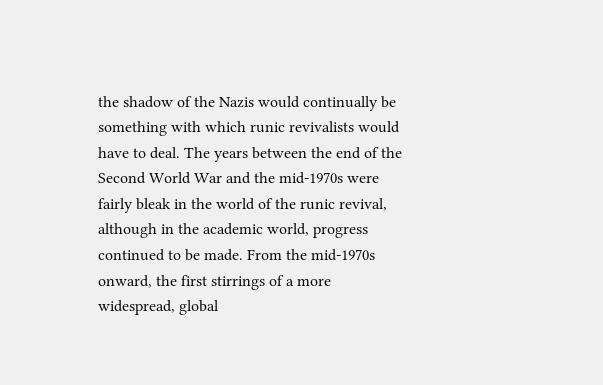the shadow of the Nazis would continually be something with which runic revivalists would have to deal. The years between the end of the Second World War and the mid-1970s were fairly bleak in the world of the runic revival, although in the academic world, progress continued to be made. From the mid-1970s onward, the first stirrings of a more widespread, global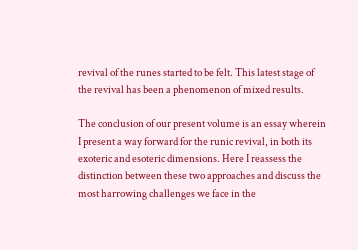revival of the runes started to be felt. This latest stage of the revival has been a phenomenon of mixed results.

The conclusion of our present volume is an essay wherein I present a way forward for the runic revival, in both its exoteric and esoteric dimensions. Here I reassess the distinction between these two approaches and discuss the most harrowing challenges we face in the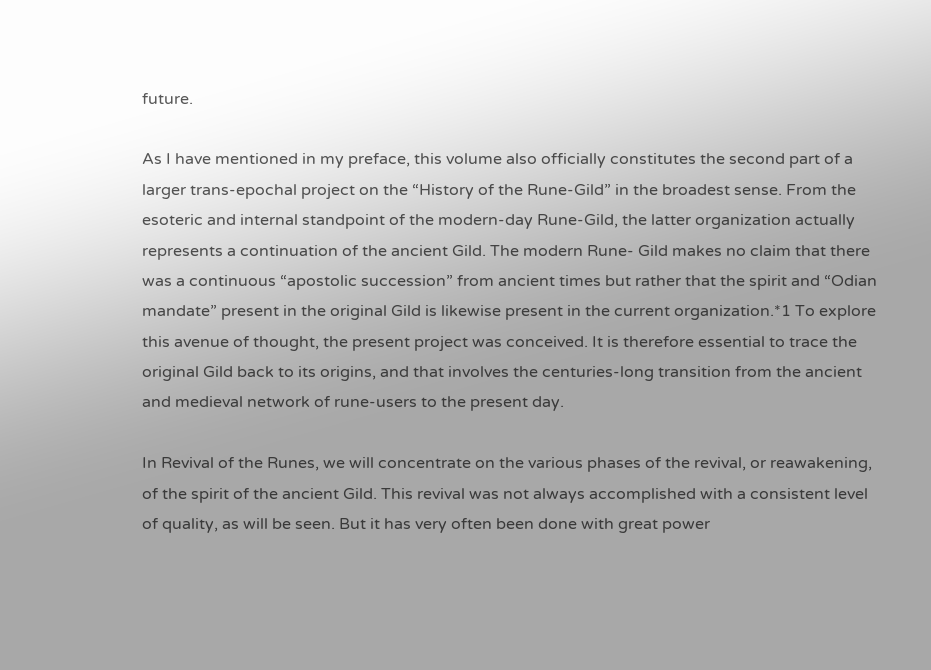future.

As I have mentioned in my preface, this volume also officially constitutes the second part of a larger trans-epochal project on the “History of the Rune-Gild” in the broadest sense. From the esoteric and internal standpoint of the modern-day Rune-Gild, the latter organization actually represents a continuation of the ancient Gild. The modern Rune- Gild makes no claim that there was a continuous “apostolic succession” from ancient times but rather that the spirit and “Odian mandate” present in the original Gild is likewise present in the current organization.*1 To explore this avenue of thought, the present project was conceived. It is therefore essential to trace the original Gild back to its origins, and that involves the centuries-long transition from the ancient and medieval network of rune-users to the present day.

In Revival of the Runes, we will concentrate on the various phases of the revival, or reawakening, of the spirit of the ancient Gild. This revival was not always accomplished with a consistent level of quality, as will be seen. But it has very often been done with great power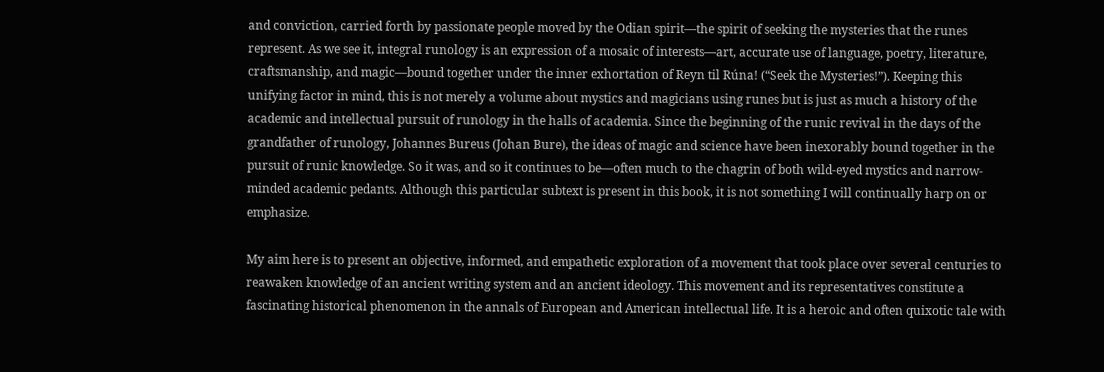and conviction, carried forth by passionate people moved by the Odian spirit—the spirit of seeking the mysteries that the runes represent. As we see it, integral runology is an expression of a mosaic of interests—art, accurate use of language, poetry, literature, craftsmanship, and magic—bound together under the inner exhortation of Reyn til Rúna! (“Seek the Mysteries!”). Keeping this unifying factor in mind, this is not merely a volume about mystics and magicians using runes but is just as much a history of the academic and intellectual pursuit of runology in the halls of academia. Since the beginning of the runic revival in the days of the grandfather of runology, Johannes Bureus (Johan Bure), the ideas of magic and science have been inexorably bound together in the pursuit of runic knowledge. So it was, and so it continues to be—often much to the chagrin of both wild-eyed mystics and narrow-minded academic pedants. Although this particular subtext is present in this book, it is not something I will continually harp on or emphasize.

My aim here is to present an objective, informed, and empathetic exploration of a movement that took place over several centuries to reawaken knowledge of an ancient writing system and an ancient ideology. This movement and its representatives constitute a fascinating historical phenomenon in the annals of European and American intellectual life. It is a heroic and often quixotic tale with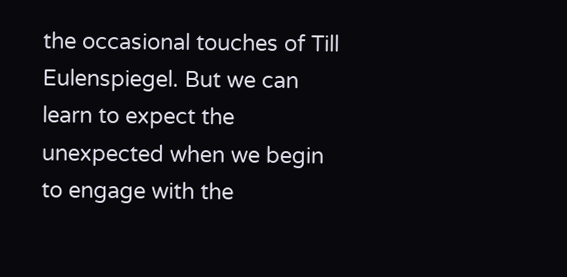the occasional touches of Till Eulenspiegel. But we can learn to expect the unexpected when we begin to engage with the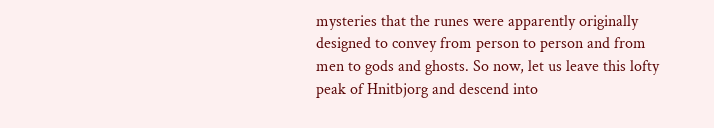mysteries that the runes were apparently originally designed to convey from person to person and from men to gods and ghosts. So now, let us leave this lofty peak of Hnitbjorg and descend into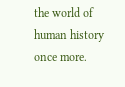the world of human history once more.